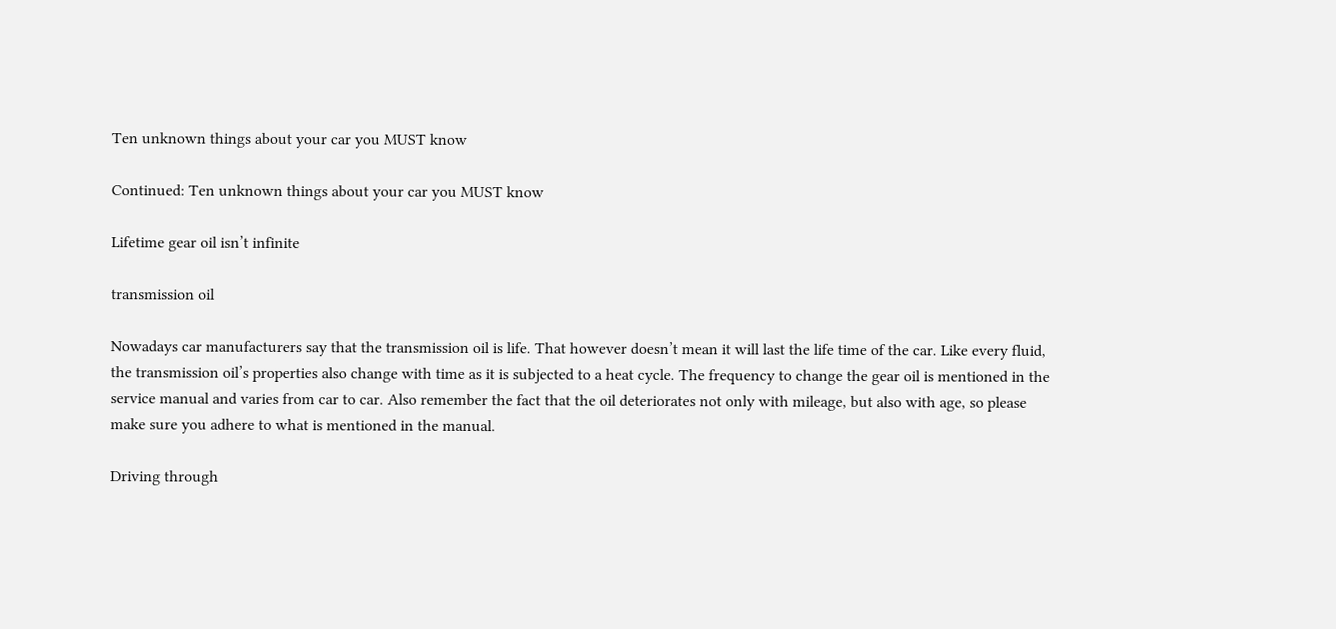Ten unknown things about your car you MUST know

Continued: Ten unknown things about your car you MUST know

Lifetime gear oil isn’t infinite

transmission oil

Nowadays car manufacturers say that the transmission oil is life. That however doesn’t mean it will last the life time of the car. Like every fluid, the transmission oil’s properties also change with time as it is subjected to a heat cycle. The frequency to change the gear oil is mentioned in the service manual and varies from car to car. Also remember the fact that the oil deteriorates not only with mileage, but also with age, so please make sure you adhere to what is mentioned in the manual.

Driving through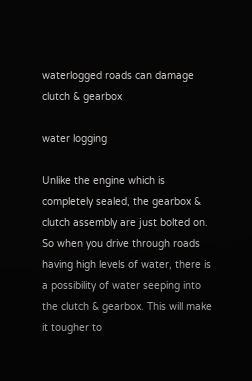waterlogged roads can damage clutch & gearbox

water logging

Unlike the engine which is completely sealed, the gearbox & clutch assembly are just bolted on. So when you drive through roads having high levels of water, there is a possibility of water seeping into the clutch & gearbox. This will make it tougher to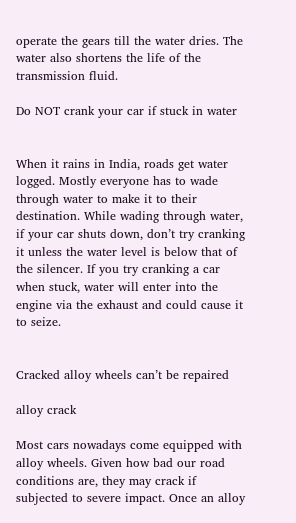operate the gears till the water dries. The water also shortens the life of the transmission fluid.

Do NOT crank your car if stuck in water


When it rains in India, roads get water logged. Mostly everyone has to wade through water to make it to their destination. While wading through water, if your car shuts down, don’t try cranking it unless the water level is below that of the silencer. If you try cranking a car when stuck, water will enter into the engine via the exhaust and could cause it to seize.


Cracked alloy wheels can’t be repaired

alloy crack

Most cars nowadays come equipped with alloy wheels. Given how bad our road conditions are, they may crack if subjected to severe impact. Once an alloy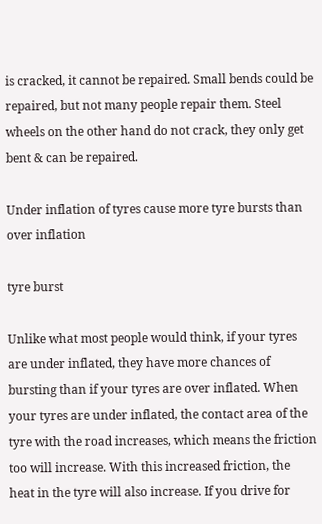is cracked, it cannot be repaired. Small bends could be repaired, but not many people repair them. Steel wheels on the other hand do not crack, they only get bent & can be repaired.

Under inflation of tyres cause more tyre bursts than over inflation

tyre burst

Unlike what most people would think, if your tyres are under inflated, they have more chances of bursting than if your tyres are over inflated. When your tyres are under inflated, the contact area of the tyre with the road increases, which means the friction too will increase. With this increased friction, the heat in the tyre will also increase. If you drive for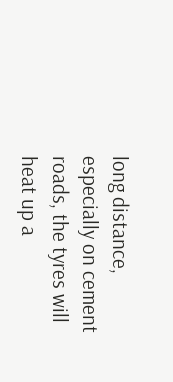long distance, especially on cement roads, the tyres will heat up a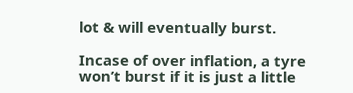lot & will eventually burst.

Incase of over inflation, a tyre won’t burst if it is just a little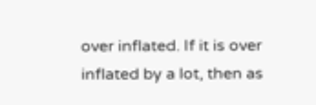over inflated. If it is over inflated by a lot, then as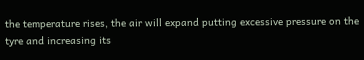the temperature rises, the air will expand putting excessive pressure on the tyre and increasing its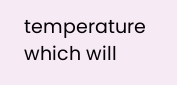temperature which will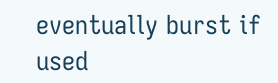eventually burst if used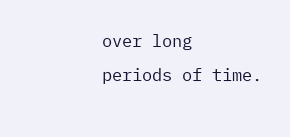over long periods of time.